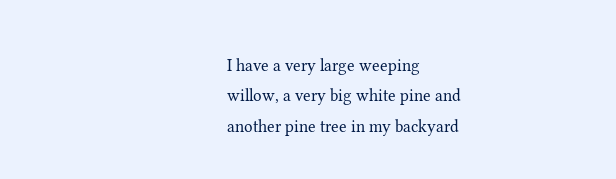I have a very large weeping willow, a very big white pine and another pine tree in my backyard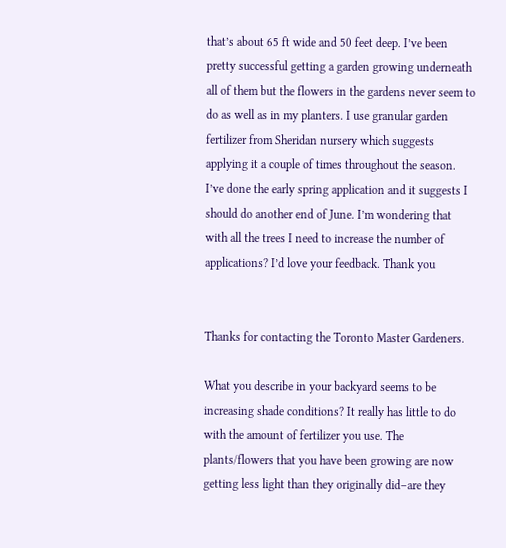that’s about 65 ft wide and 50 feet deep. I’ve been pretty successful getting a garden growing underneath all of them but the flowers in the gardens never seem to do as well as in my planters. I use granular garden fertilizer from Sheridan nursery which suggests applying it a couple of times throughout the season. I’ve done the early spring application and it suggests I should do another end of June. I’m wondering that with all the trees I need to increase the number of applications? I’d love your feedback. Thank you


Thanks for contacting the Toronto Master Gardeners.

What you describe in your backyard seems to be increasing shade conditions? It really has little to do with the amount of fertilizer you use. The plants/flowers that you have been growing are now getting less light than they originally did–are they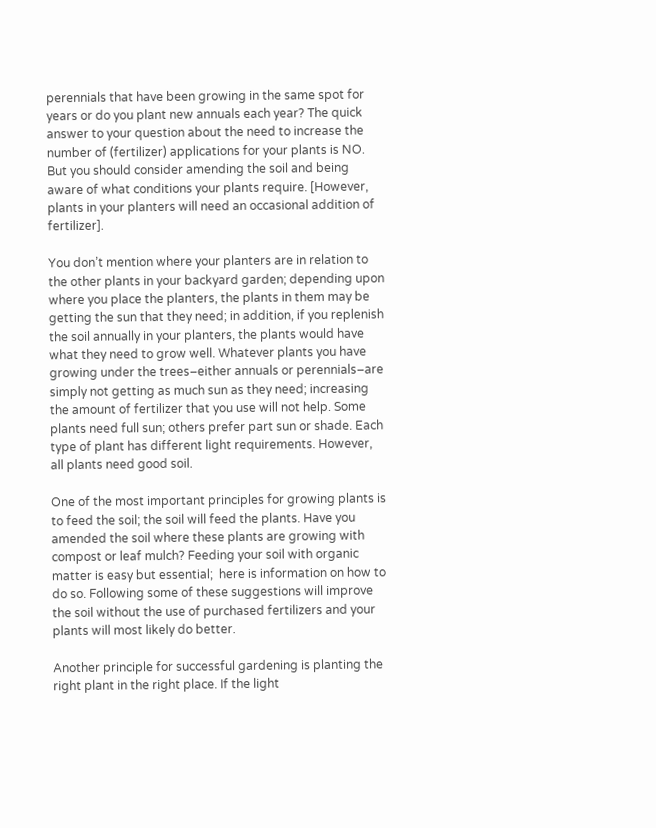perennials that have been growing in the same spot for years or do you plant new annuals each year? The quick answer to your question about the need to increase the number of (fertilizer) applications for your plants is NO. But you should consider amending the soil and being aware of what conditions your plants require. [However, plants in your planters will need an occasional addition of fertilizer].

You don’t mention where your planters are in relation to the other plants in your backyard garden; depending upon where you place the planters, the plants in them may be getting the sun that they need; in addition, if you replenish the soil annually in your planters, the plants would have what they need to grow well. Whatever plants you have growing under the trees–either annuals or perennials–are simply not getting as much sun as they need; increasing the amount of fertilizer that you use will not help. Some plants need full sun; others prefer part sun or shade. Each type of plant has different light requirements. However, all plants need good soil.

One of the most important principles for growing plants is to feed the soil; the soil will feed the plants. Have you amended the soil where these plants are growing with compost or leaf mulch? Feeding your soil with organic matter is easy but essential;  here is information on how to do so. Following some of these suggestions will improve the soil without the use of purchased fertilizers and your plants will most likely do better.

Another principle for successful gardening is planting the right plant in the right place. If the light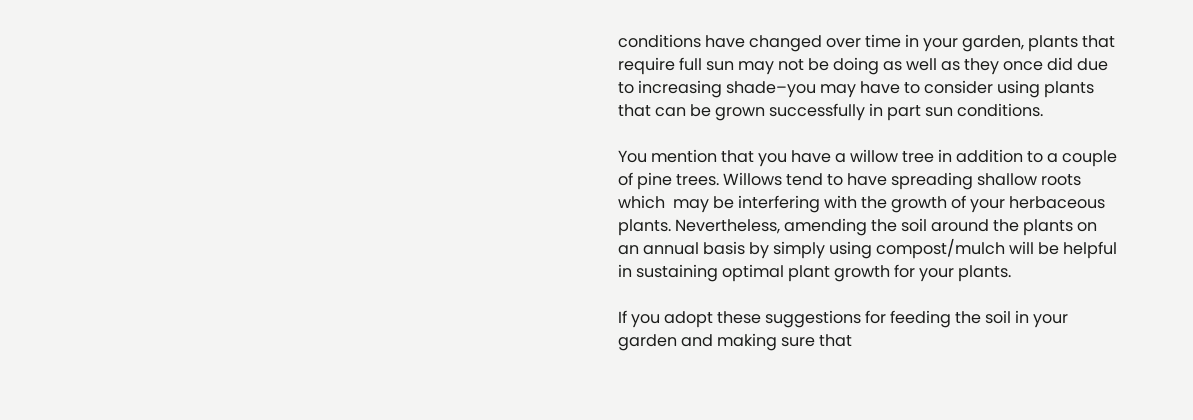conditions have changed over time in your garden, plants that require full sun may not be doing as well as they once did due to increasing shade–you may have to consider using plants that can be grown successfully in part sun conditions.

You mention that you have a willow tree in addition to a couple of pine trees. Willows tend to have spreading shallow roots which  may be interfering with the growth of your herbaceous plants. Nevertheless, amending the soil around the plants on an annual basis by simply using compost/mulch will be helpful in sustaining optimal plant growth for your plants.

If you adopt these suggestions for feeding the soil in your garden and making sure that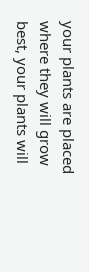your plants are placed where they will grow best, your plants will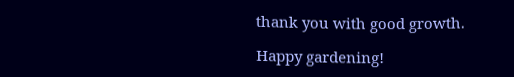thank you with good growth.

Happy gardening!